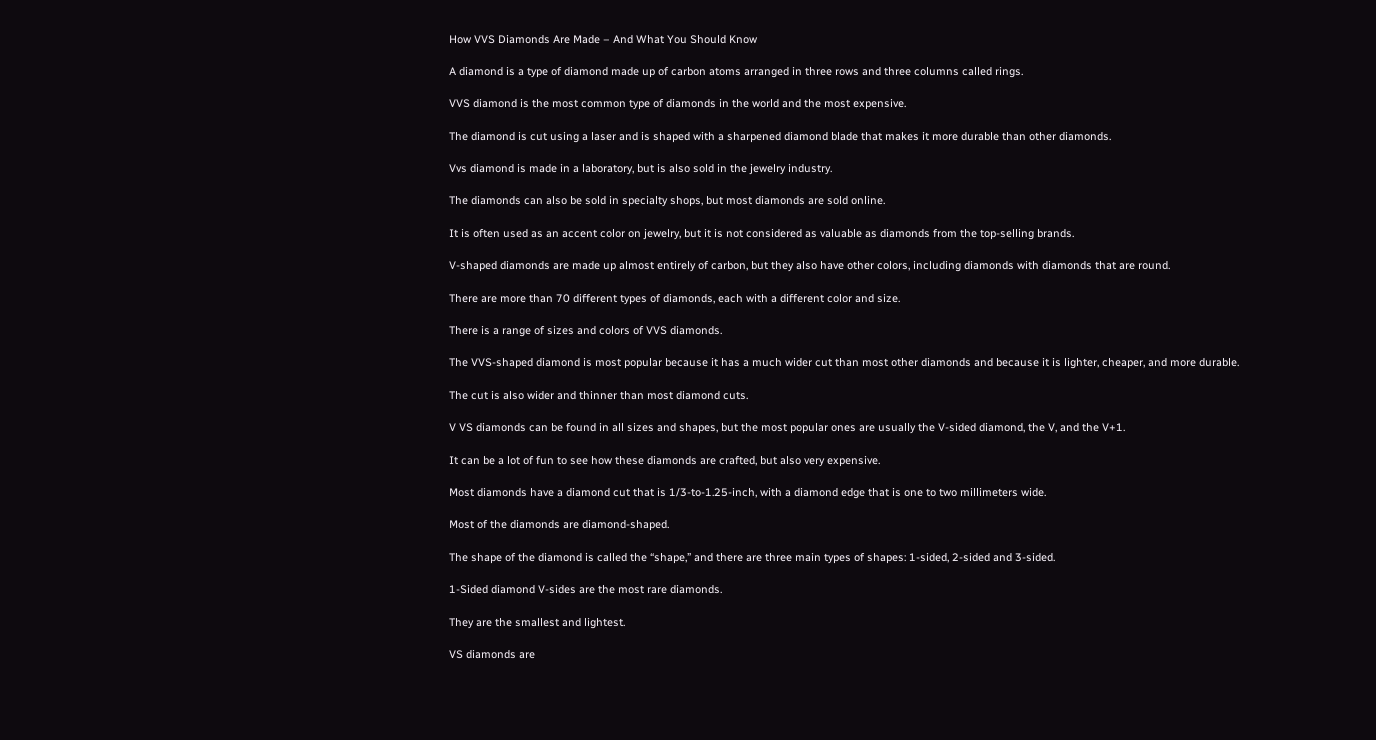How VVS Diamonds Are Made – And What You Should Know

A diamond is a type of diamond made up of carbon atoms arranged in three rows and three columns called rings.

VVS diamond is the most common type of diamonds in the world and the most expensive.

The diamond is cut using a laser and is shaped with a sharpened diamond blade that makes it more durable than other diamonds.

Vvs diamond is made in a laboratory, but is also sold in the jewelry industry.

The diamonds can also be sold in specialty shops, but most diamonds are sold online.

It is often used as an accent color on jewelry, but it is not considered as valuable as diamonds from the top-selling brands.

V-shaped diamonds are made up almost entirely of carbon, but they also have other colors, including diamonds with diamonds that are round.

There are more than 70 different types of diamonds, each with a different color and size.

There is a range of sizes and colors of VVS diamonds.

The VVS-shaped diamond is most popular because it has a much wider cut than most other diamonds and because it is lighter, cheaper, and more durable.

The cut is also wider and thinner than most diamond cuts.

V VS diamonds can be found in all sizes and shapes, but the most popular ones are usually the V-sided diamond, the V, and the V+1.

It can be a lot of fun to see how these diamonds are crafted, but also very expensive.

Most diamonds have a diamond cut that is 1/3-to-1.25-inch, with a diamond edge that is one to two millimeters wide.

Most of the diamonds are diamond-shaped.

The shape of the diamond is called the “shape,” and there are three main types of shapes: 1-sided, 2-sided and 3-sided.

1-Sided diamond V-sides are the most rare diamonds.

They are the smallest and lightest.

VS diamonds are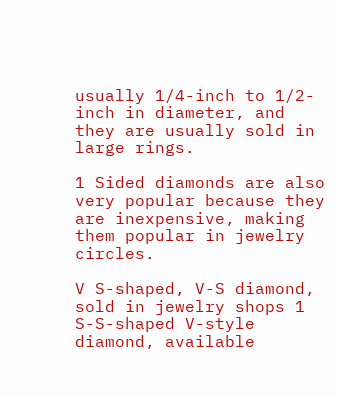usually 1/4-inch to 1/2-inch in diameter, and they are usually sold in large rings.

1 Sided diamonds are also very popular because they are inexpensive, making them popular in jewelry circles.

V S-shaped, V-S diamond, sold in jewelry shops 1 S-S-shaped V-style diamond, available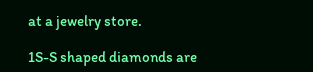at a jewelry store.

1S-S shaped diamonds are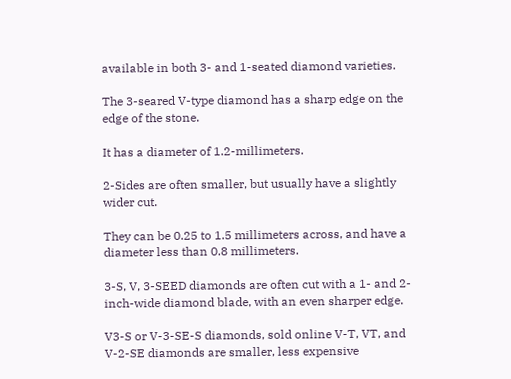available in both 3- and 1-seated diamond varieties.

The 3-seared V-type diamond has a sharp edge on the edge of the stone.

It has a diameter of 1.2-millimeters.

2-Sides are often smaller, but usually have a slightly wider cut.

They can be 0.25 to 1.5 millimeters across, and have a diameter less than 0.8 millimeters.

3-S, V, 3-SEED diamonds are often cut with a 1- and 2-inch-wide diamond blade, with an even sharper edge.

V3-S or V-3-SE-S diamonds, sold online V-T, VT, and V-2-SE diamonds are smaller, less expensive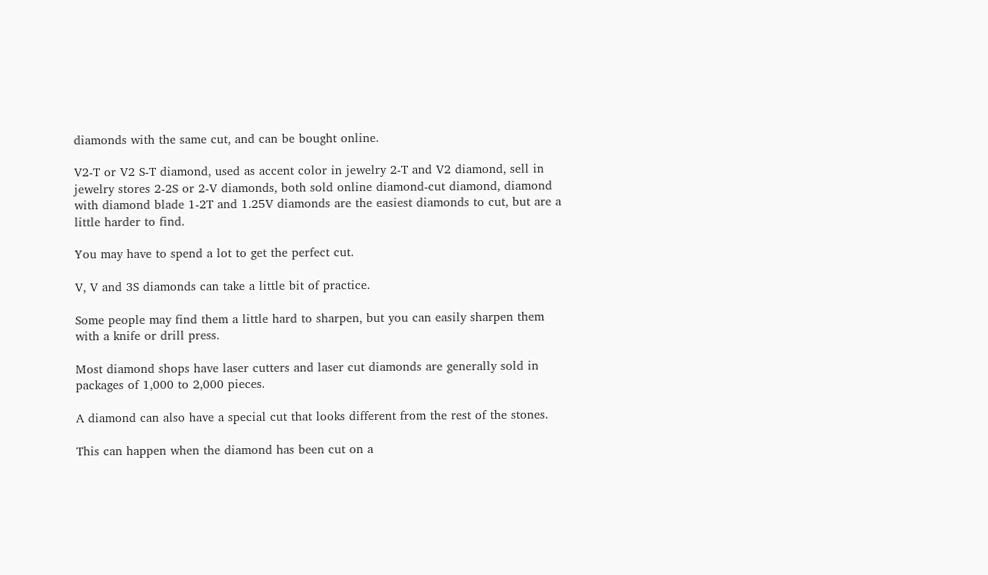diamonds with the same cut, and can be bought online.

V2-T or V2 S-T diamond, used as accent color in jewelry 2-T and V2 diamond, sell in jewelry stores 2-2S or 2-V diamonds, both sold online diamond-cut diamond, diamond with diamond blade 1-2T and 1.25V diamonds are the easiest diamonds to cut, but are a little harder to find.

You may have to spend a lot to get the perfect cut.

V, V and 3S diamonds can take a little bit of practice.

Some people may find them a little hard to sharpen, but you can easily sharpen them with a knife or drill press.

Most diamond shops have laser cutters and laser cut diamonds are generally sold in packages of 1,000 to 2,000 pieces.

A diamond can also have a special cut that looks different from the rest of the stones.

This can happen when the diamond has been cut on a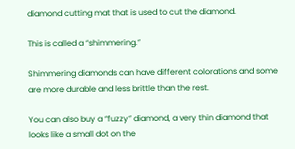diamond cutting mat that is used to cut the diamond.

This is called a “shimmering.”

Shimmering diamonds can have different colorations and some are more durable and less brittle than the rest.

You can also buy a “fuzzy” diamond, a very thin diamond that looks like a small dot on the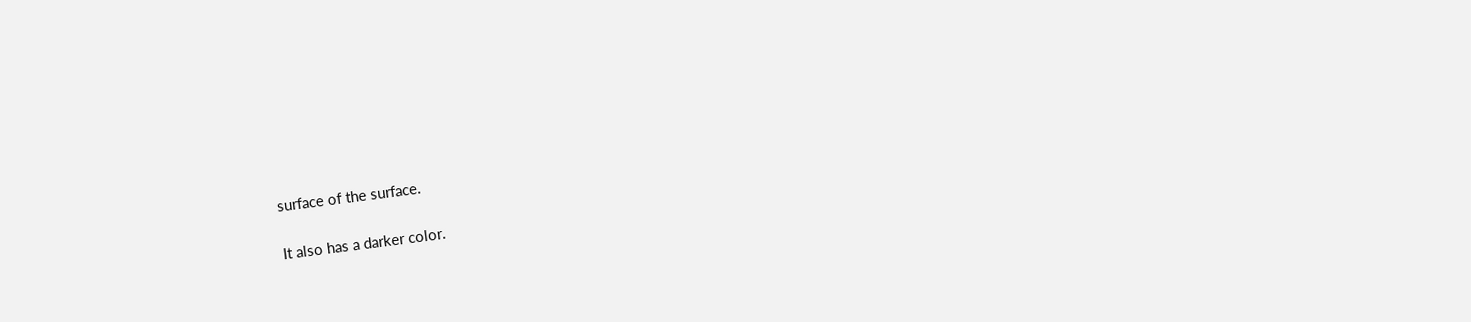surface of the surface.

It also has a darker color.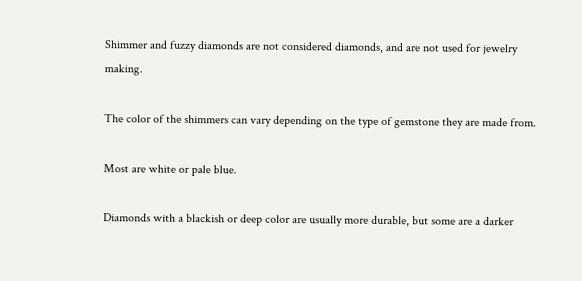Shimmer and fuzzy diamonds are not considered diamonds, and are not used for jewelry making.

The color of the shimmers can vary depending on the type of gemstone they are made from.

Most are white or pale blue.

Diamonds with a blackish or deep color are usually more durable, but some are a darker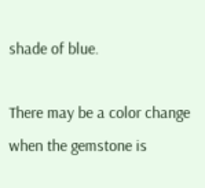shade of blue.

There may be a color change when the gemstone is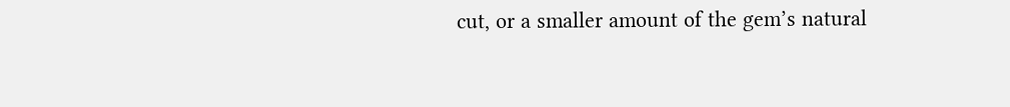cut, or a smaller amount of the gem’s natural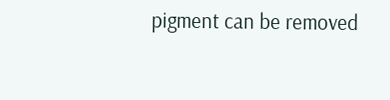pigment can be removed